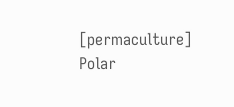[permaculture] Polar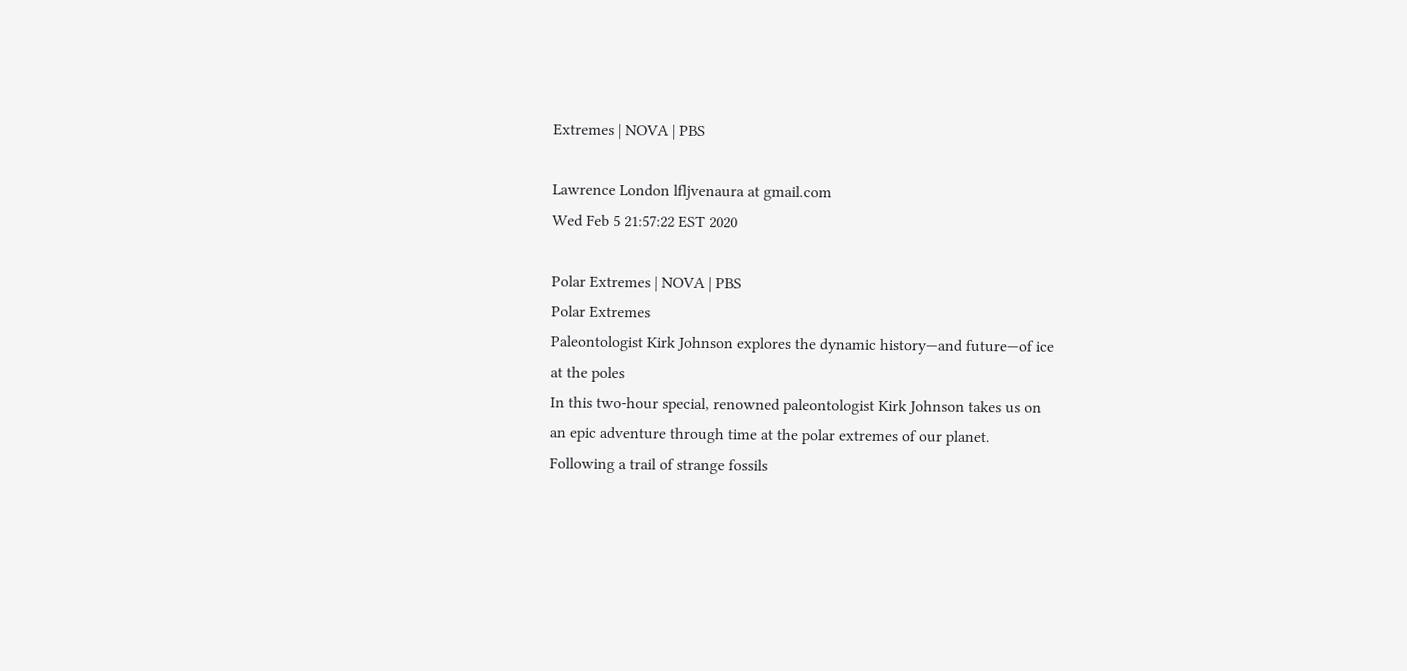Extremes | NOVA | PBS

Lawrence London lfljvenaura at gmail.com
Wed Feb 5 21:57:22 EST 2020

Polar Extremes | NOVA | PBS
Polar Extremes
Paleontologist Kirk Johnson explores the dynamic history—and future—of ice
at the poles
In this two-hour special, renowned paleontologist Kirk Johnson takes us on
an epic adventure through time at the polar extremes of our planet.
Following a trail of strange fossils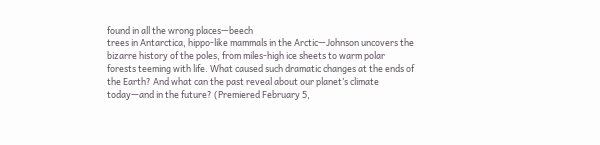found in all the wrong places—beech
trees in Antarctica, hippo-like mammals in the Arctic—Johnson uncovers the
bizarre history of the poles, from miles-high ice sheets to warm polar
forests teeming with life. What caused such dramatic changes at the ends of
the Earth? And what can the past reveal about our planet’s climate
today—and in the future? (Premiered February 5,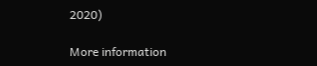2020)

More information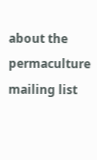about the permaculture mailing list